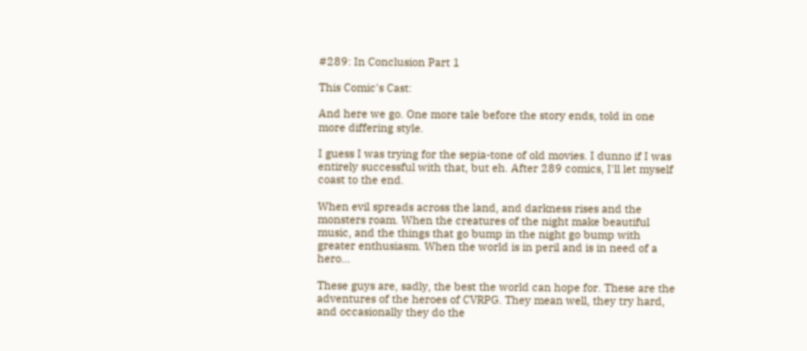#289: In Conclusion Part 1

This Comic's Cast:

And here we go. One more tale before the story ends, told in one more differing style.

I guess I was trying for the sepia-tone of old movies. I dunno if I was entirely successful with that, but eh. After 289 comics, I'll let myself coast to the end.

When evil spreads across the land, and darkness rises and the monsters roam. When the creatures of the night make beautiful music, and the things that go bump in the night go bump with greater enthusiasm. When the world is in peril and is in need of a hero...

These guys are, sadly, the best the world can hope for. These are the adventures of the heroes of CVRPG. They mean well, they try hard, and occasionally they do the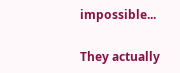impossible...

They actually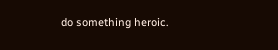do something heroic.